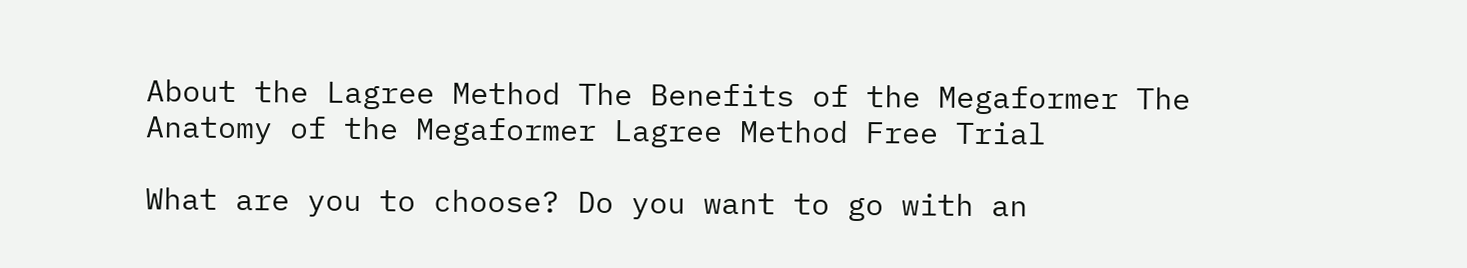About the Lagree Method The Benefits of the Megaformer The Anatomy of the Megaformer Lagree Method Free Trial

What are you to choose? Do you want to go with an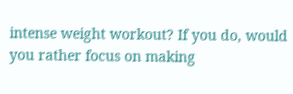intense weight workout? If you do, would you rather focus on making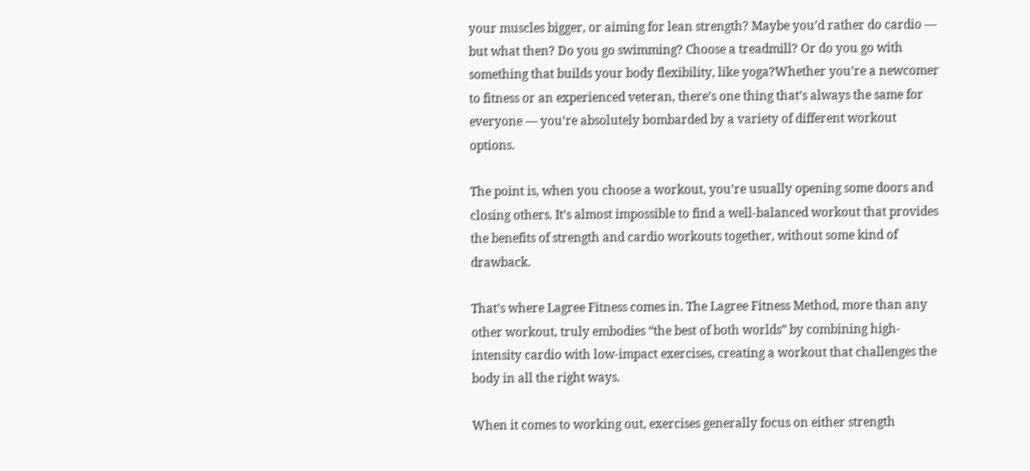your muscles bigger, or aiming for lean strength? Maybe you’d rather do cardio — but what then? Do you go swimming? Choose a treadmill? Or do you go with something that builds your body flexibility, like yoga?Whether you’re a newcomer to fitness or an experienced veteran, there’s one thing that’s always the same for everyone — you’re absolutely bombarded by a variety of different workout options.

The point is, when you choose a workout, you’re usually opening some doors and closing others. It’s almost impossible to find a well-balanced workout that provides the benefits of strength and cardio workouts together, without some kind of drawback.

That’s where Lagree Fitness comes in. The Lagree Fitness Method, more than any other workout, truly embodies “the best of both worlds” by combining high-intensity cardio with low-impact exercises, creating a workout that challenges the body in all the right ways.

When it comes to working out, exercises generally focus on either strength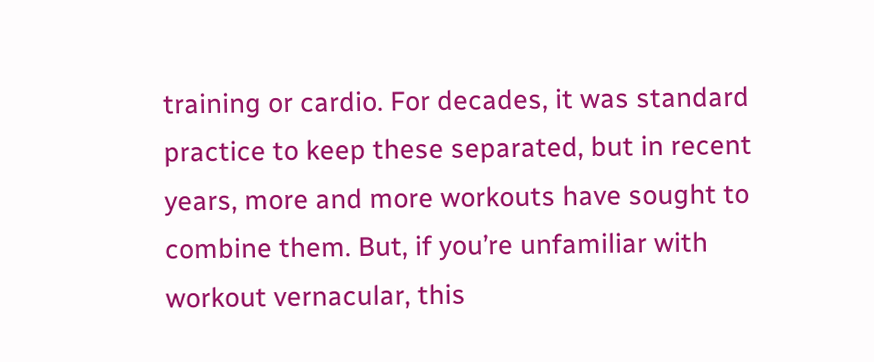training or cardio. For decades, it was standard practice to keep these separated, but in recent years, more and more workouts have sought to combine them. But, if you’re unfamiliar with workout vernacular, this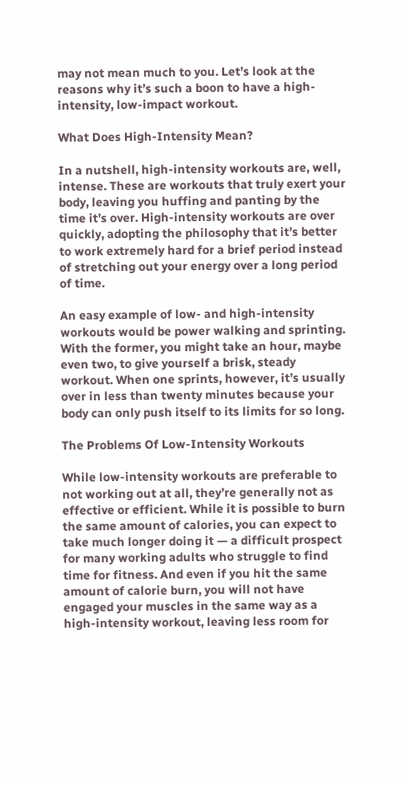may not mean much to you. Let’s look at the reasons why it’s such a boon to have a high-intensity, low-impact workout.

What Does High-Intensity Mean?

In a nutshell, high-intensity workouts are, well, intense. These are workouts that truly exert your body, leaving you huffing and panting by the time it’s over. High-intensity workouts are over quickly, adopting the philosophy that it’s better to work extremely hard for a brief period instead of stretching out your energy over a long period of time.

An easy example of low- and high-intensity workouts would be power walking and sprinting. With the former, you might take an hour, maybe even two, to give yourself a brisk, steady workout. When one sprints, however, it’s usually over in less than twenty minutes because your body can only push itself to its limits for so long.

The Problems Of Low-Intensity Workouts

While low-intensity workouts are preferable to not working out at all, they’re generally not as effective or efficient. While it is possible to burn the same amount of calories, you can expect to take much longer doing it — a difficult prospect for many working adults who struggle to find time for fitness. And even if you hit the same amount of calorie burn, you will not have engaged your muscles in the same way as a high-intensity workout, leaving less room for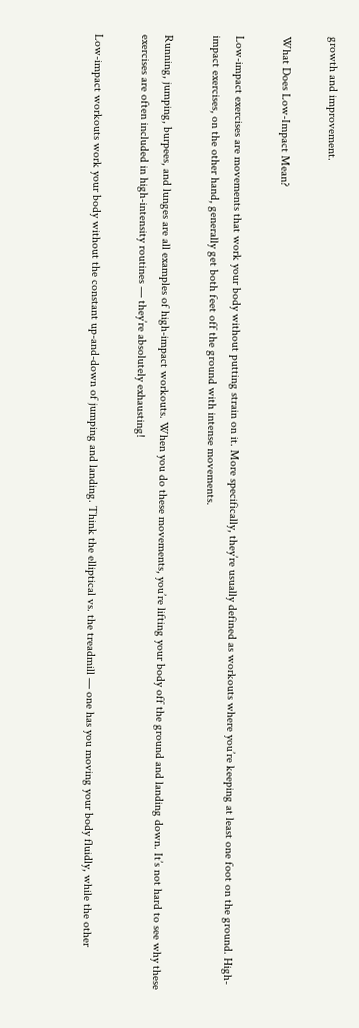growth and improvement.

What Does Low-Impact Mean?

Low-impact exercises are movements that work your body without putting strain on it. More specifically, they’re usually defined as workouts where you’re keeping at least one foot on the ground. High-impact exercises, on the other hand, generally get both feet off the ground with intense movements.

Running, jumping, burpees, and lunges are all examples of high-impact workouts. When you do these movements, you’re lifting your body off the ground and landing down. It’s not hard to see why these exercises are often included in high-intensity routines — they’re absolutely exhausting!

Low-impact workouts work your body without the constant up-and-down of jumping and landing. Think the elliptical vs. the treadmill — one has you moving your body fluidly, while the other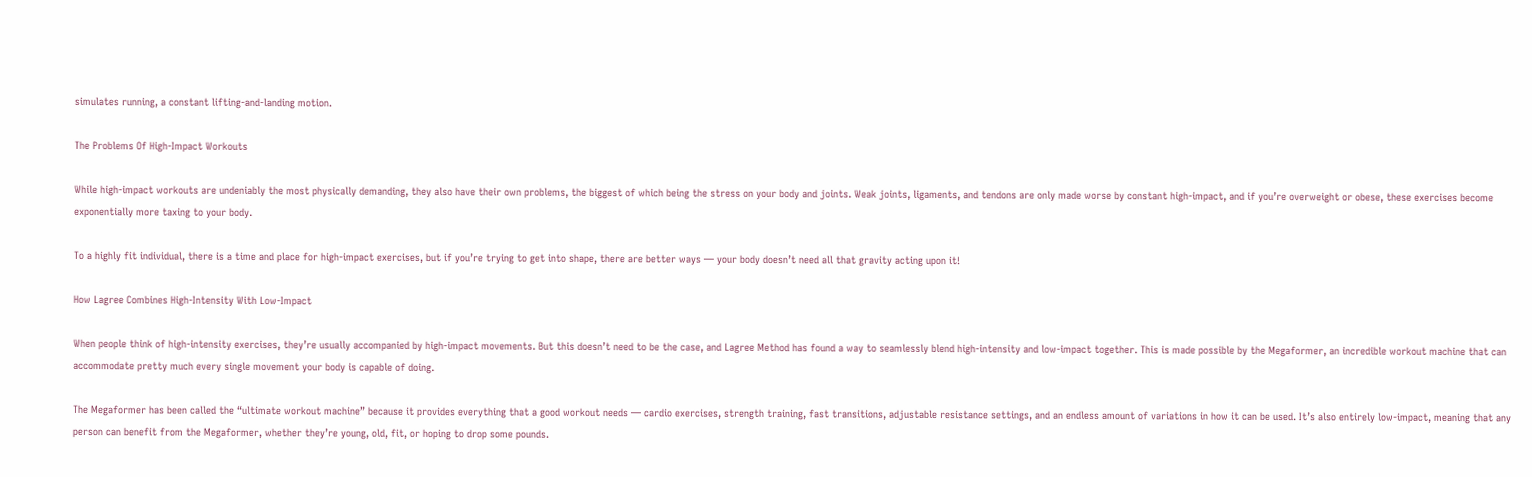simulates running, a constant lifting-and-landing motion.

The Problems Of High-Impact Workouts

While high-impact workouts are undeniably the most physically demanding, they also have their own problems, the biggest of which being the stress on your body and joints. Weak joints, ligaments, and tendons are only made worse by constant high-impact, and if you’re overweight or obese, these exercises become exponentially more taxing to your body.

To a highly fit individual, there is a time and place for high-impact exercises, but if you’re trying to get into shape, there are better ways — your body doesn’t need all that gravity acting upon it!

How Lagree Combines High-Intensity With Low-Impact

When people think of high-intensity exercises, they’re usually accompanied by high-impact movements. But this doesn’t need to be the case, and Lagree Method has found a way to seamlessly blend high-intensity and low-impact together. This is made possible by the Megaformer, an incredible workout machine that can accommodate pretty much every single movement your body is capable of doing.

The Megaformer has been called the “ultimate workout machine” because it provides everything that a good workout needs — cardio exercises, strength training, fast transitions, adjustable resistance settings, and an endless amount of variations in how it can be used. It’s also entirely low-impact, meaning that any person can benefit from the Megaformer, whether they’re young, old, fit, or hoping to drop some pounds.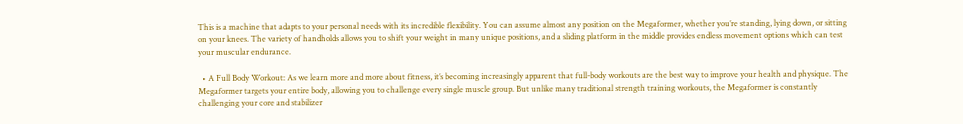This is a machine that adapts to your personal needs with its incredible flexibility. You can assume almost any position on the Megaformer, whether you’re standing, lying down, or sitting on your knees. The variety of handholds allows you to shift your weight in many unique positions, and a sliding platform in the middle provides endless movement options which can test your muscular endurance.

  • A Full Body Workout: As we learn more and more about fitness, it’s becoming increasingly apparent that full-body workouts are the best way to improve your health and physique. The Megaformer targets your entire body, allowing you to challenge every single muscle group. But unlike many traditional strength training workouts, the Megaformer is constantly challenging your core and stabilizer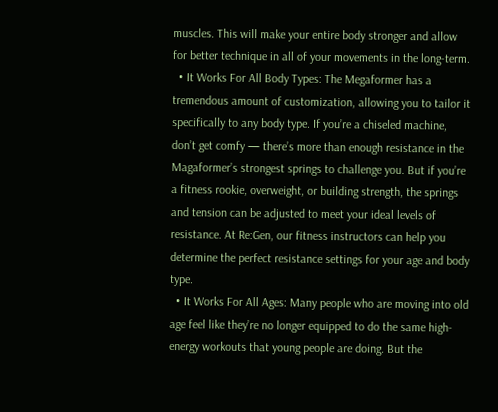muscles. This will make your entire body stronger and allow for better technique in all of your movements in the long-term.
  • It Works For All Body Types: The Megaformer has a tremendous amount of customization, allowing you to tailor it specifically to any body type. If you’re a chiseled machine, don’t get comfy — there’s more than enough resistance in the Magaformer’s strongest springs to challenge you. But if you’re a fitness rookie, overweight, or building strength, the springs and tension can be adjusted to meet your ideal levels of resistance. At Re:Gen, our fitness instructors can help you determine the perfect resistance settings for your age and body type.
  • It Works For All Ages: Many people who are moving into old age feel like they’re no longer equipped to do the same high-energy workouts that young people are doing. But the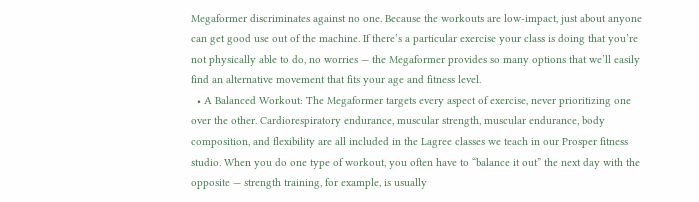Megaformer discriminates against no one. Because the workouts are low-impact, just about anyone can get good use out of the machine. If there’s a particular exercise your class is doing that you’re not physically able to do, no worries — the Megaformer provides so many options that we’ll easily find an alternative movement that fits your age and fitness level.
  • A Balanced Workout: The Megaformer targets every aspect of exercise, never prioritizing one over the other. Cardiorespiratory endurance, muscular strength, muscular endurance, body composition, and flexibility are all included in the Lagree classes we teach in our Prosper fitness studio. When you do one type of workout, you often have to “balance it out” the next day with the opposite — strength training, for example, is usually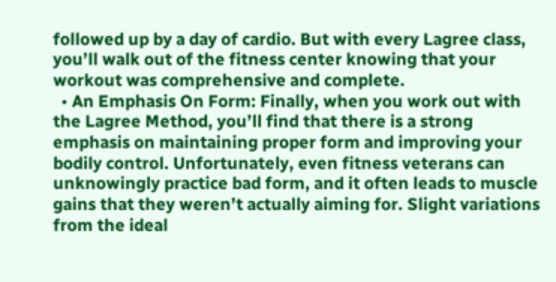followed up by a day of cardio. But with every Lagree class, you’ll walk out of the fitness center knowing that your workout was comprehensive and complete.
  • An Emphasis On Form: Finally, when you work out with the Lagree Method, you’ll find that there is a strong emphasis on maintaining proper form and improving your bodily control. Unfortunately, even fitness veterans can unknowingly practice bad form, and it often leads to muscle gains that they weren’t actually aiming for. Slight variations from the ideal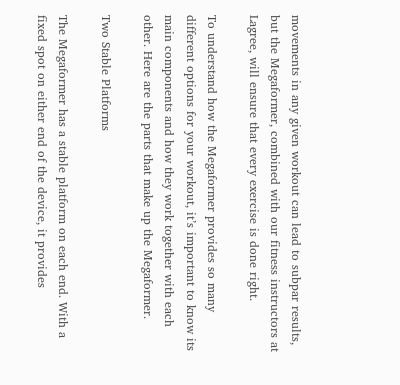movements in any given workout can lead to subpar results, but the Megaformer, combined with our fitness instructors at Lagree, will ensure that every exercise is done right.

To understand how the Megaformer provides so many different options for your workout, it’s important to know its main components and how they work together with each other. Here are the parts that make up the Megaformer.

Two Stable Platforms

The Megaformer has a stable platform on each end. With a fixed spot on either end of the device, it provides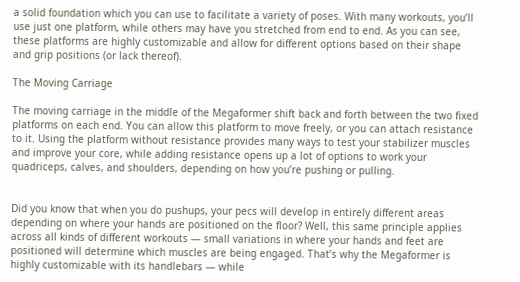a solid foundation which you can use to facilitate a variety of poses. With many workouts, you’ll use just one platform, while others may have you stretched from end to end. As you can see, these platforms are highly customizable and allow for different options based on their shape and grip positions (or lack thereof).

The Moving Carriage

The moving carriage in the middle of the Megaformer shift back and forth between the two fixed platforms on each end. You can allow this platform to move freely, or you can attach resistance to it. Using the platform without resistance provides many ways to test your stabilizer muscles and improve your core, while adding resistance opens up a lot of options to work your quadriceps, calves, and shoulders, depending on how you’re pushing or pulling.


Did you know that when you do pushups, your pecs will develop in entirely different areas depending on where your hands are positioned on the floor? Well, this same principle applies across all kinds of different workouts — small variations in where your hands and feet are positioned will determine which muscles are being engaged. That’s why the Megaformer is highly customizable with its handlebars — while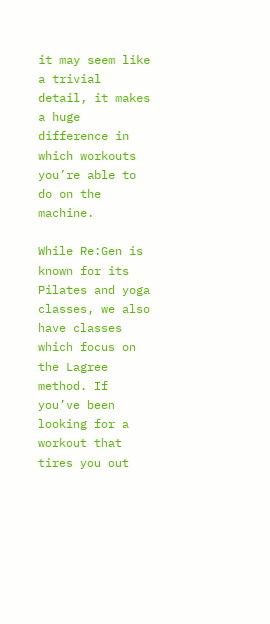it may seem like a trivial detail, it makes a huge difference in which workouts you’re able to do on the machine.

While Re:Gen is known for its Pilates and yoga classes, we also have classes which focus on the Lagree method. If you’ve been looking for a workout that tires you out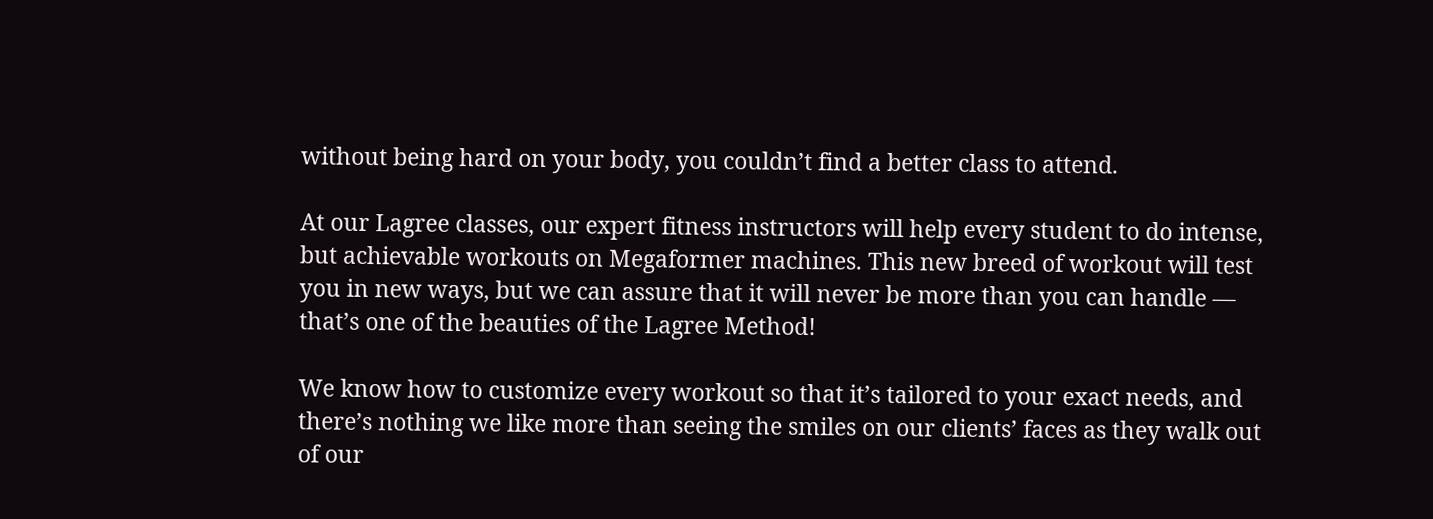without being hard on your body, you couldn’t find a better class to attend.

At our Lagree classes, our expert fitness instructors will help every student to do intense, but achievable workouts on Megaformer machines. This new breed of workout will test you in new ways, but we can assure that it will never be more than you can handle — that’s one of the beauties of the Lagree Method!

We know how to customize every workout so that it’s tailored to your exact needs, and there’s nothing we like more than seeing the smiles on our clients’ faces as they walk out of our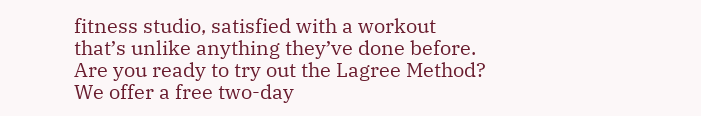fitness studio, satisfied with a workout that’s unlike anything they’ve done before. Are you ready to try out the Lagree Method? We offer a free two-day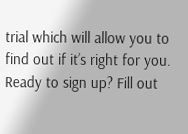trial which will allow you to find out if it’s right for you. Ready to sign up? Fill out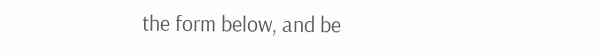the form below, and be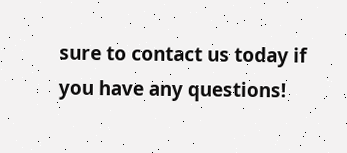sure to contact us today if you have any questions!